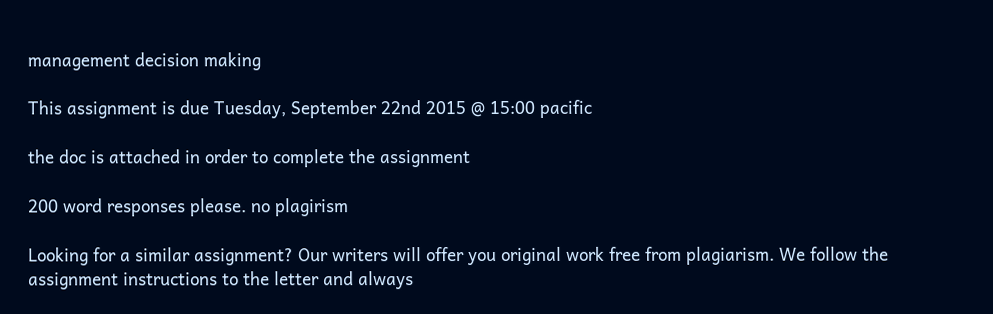management decision making

This assignment is due Tuesday, September 22nd 2015 @ 15:00 pacific

the doc is attached in order to complete the assignment

200 word responses please. no plagirism

Looking for a similar assignment? Our writers will offer you original work free from plagiarism. We follow the assignment instructions to the letter and always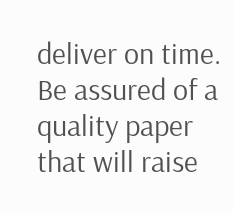deliver on time. Be assured of a quality paper that will raise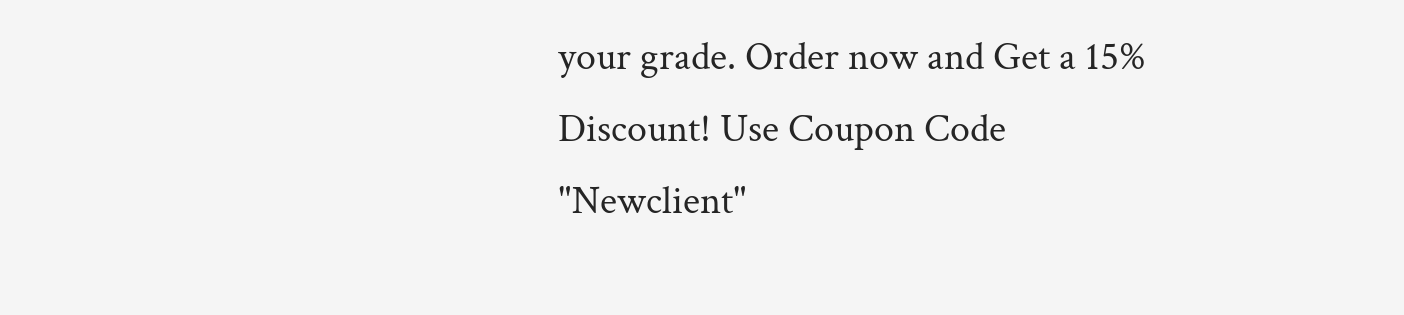your grade. Order now and Get a 15% Discount! Use Coupon Code "Newclient"